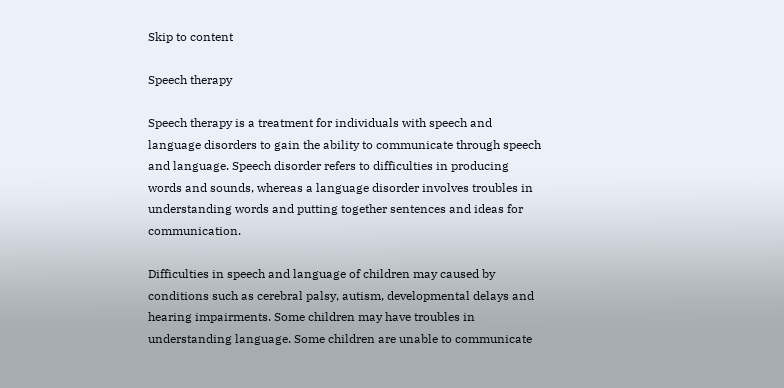Skip to content

Speech therapy

Speech therapy is a treatment for individuals with speech and language disorders to gain the ability to communicate through speech and language. Speech disorder refers to difficulties in producing words and sounds, whereas a language disorder involves troubles in understanding words and putting together sentences and ideas for communication.

Difficulties in speech and language of children may caused by conditions such as cerebral palsy, autism, developmental delays and hearing impairments. Some children may have troubles in understanding language. Some children are unable to communicate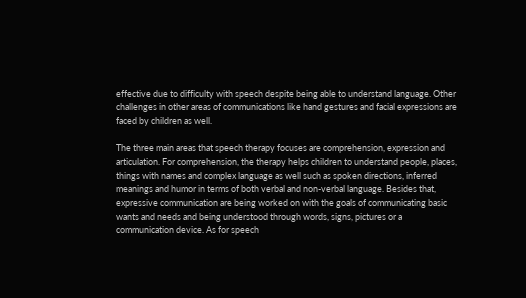effective due to difficulty with speech despite being able to understand language. Other challenges in other areas of communications like hand gestures and facial expressions are faced by children as well.

The three main areas that speech therapy focuses are comprehension, expression and articulation. For comprehension, the therapy helps children to understand people, places, things with names and complex language as well such as spoken directions, inferred meanings and humor in terms of both verbal and non-verbal language. Besides that, expressive communication are being worked on with the goals of communicating basic wants and needs and being understood through words, signs, pictures or a communication device. As for speech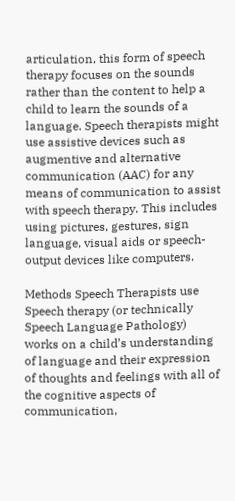articulation, this form of speech therapy focuses on the sounds rather than the content to help a child to learn the sounds of a language. Speech therapists might use assistive devices such as augmentive and alternative communication (AAC) for any means of communication to assist with speech therapy. This includes using pictures, gestures, sign language, visual aids or speech-output devices like computers.

Methods Speech Therapists use
Speech therapy (or technically Speech Language Pathology) works on a child’s understanding of language and their expression of thoughts and feelings with all of the cognitive aspects of communication,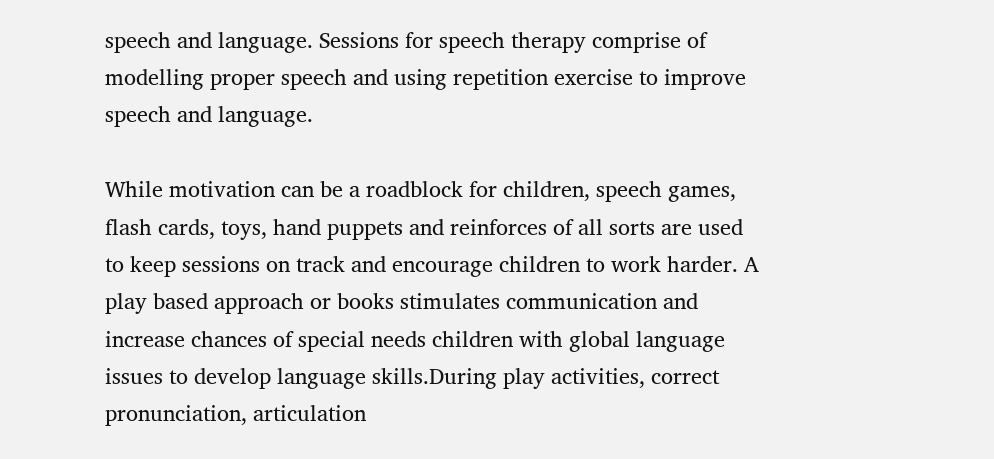speech and language. Sessions for speech therapy comprise of modelling proper speech and using repetition exercise to improve speech and language.

While motivation can be a roadblock for children, speech games, flash cards, toys, hand puppets and reinforces of all sorts are used to keep sessions on track and encourage children to work harder. A play based approach or books stimulates communication and increase chances of special needs children with global language issues to develop language skills.During play activities, correct pronunciation, articulation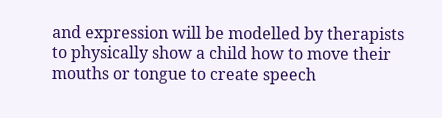and expression will be modelled by therapists to physically show a child how to move their mouths or tongue to create speech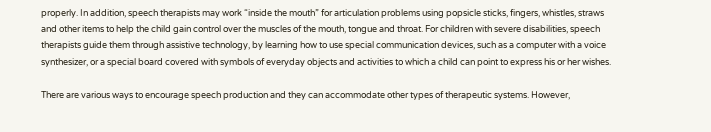properly. In addition, speech therapists may work “inside the mouth” for articulation problems using popsicle sticks, fingers, whistles, straws and other items to help the child gain control over the muscles of the mouth, tongue and throat. For children with severe disabilities, speech therapists guide them through assistive technology, by learning how to use special communication devices, such as a computer with a voice synthesizer, or a special board covered with symbols of everyday objects and activities to which a child can point to express his or her wishes.

There are various ways to encourage speech production and they can accommodate other types of therapeutic systems. However,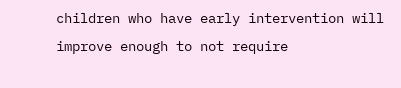children who have early intervention will improve enough to not require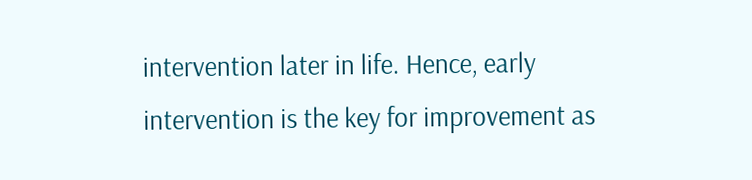intervention later in life. Hence, early intervention is the key for improvement as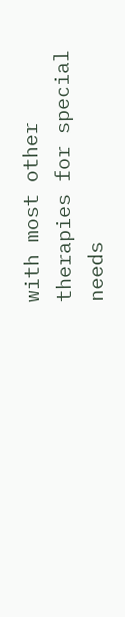with most other therapies for special needs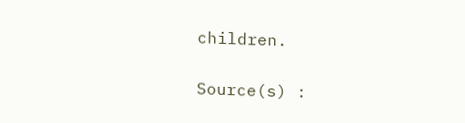children.

Source(s) :